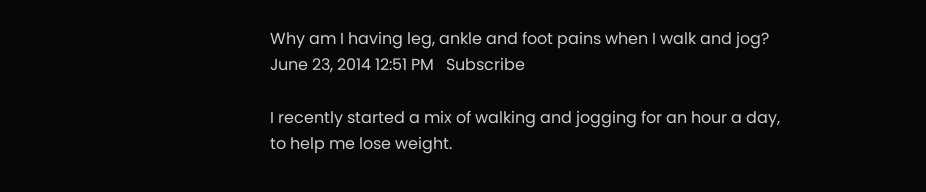Why am I having leg, ankle and foot pains when I walk and jog?
June 23, 2014 12:51 PM   Subscribe

I recently started a mix of walking and jogging for an hour a day, to help me lose weight.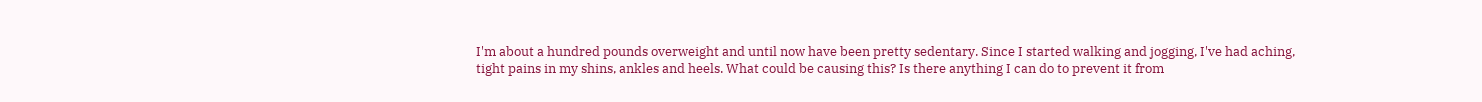I'm about a hundred pounds overweight and until now have been pretty sedentary. Since I started walking and jogging, I've had aching, tight pains in my shins, ankles and heels. What could be causing this? Is there anything I can do to prevent it from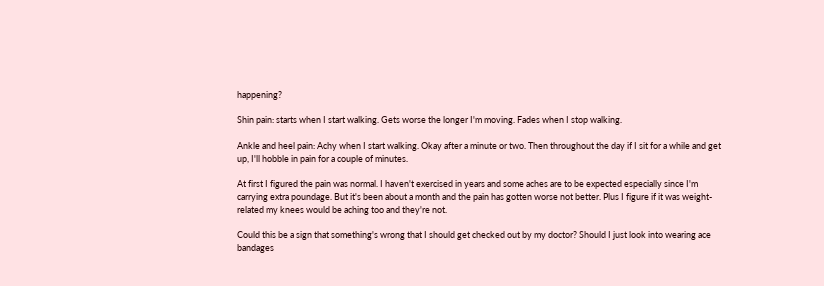happening?

Shin pain: starts when I start walking. Gets worse the longer I'm moving. Fades when I stop walking.

Ankle and heel pain: Achy when I start walking. Okay after a minute or two. Then throughout the day if I sit for a while and get up, I'll hobble in pain for a couple of minutes.

At first I figured the pain was normal. I haven't exercised in years and some aches are to be expected especially since I'm carrying extra poundage. But it's been about a month and the pain has gotten worse not better. Plus I figure if it was weight-related my knees would be aching too and they're not.

Could this be a sign that something's wrong that I should get checked out by my doctor? Should I just look into wearing ace bandages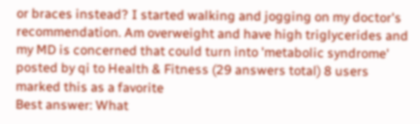or braces instead? I started walking and jogging on my doctor's recommendation. Am overweight and have high triglycerides and my MD is concerned that could turn into 'metabolic syndrome'
posted by qi to Health & Fitness (29 answers total) 8 users marked this as a favorite
Best answer: What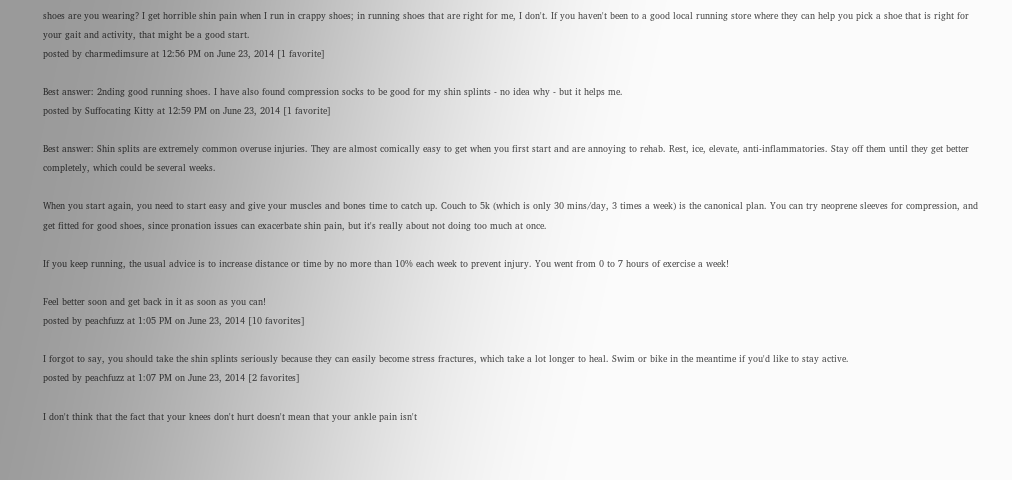shoes are you wearing? I get horrible shin pain when I run in crappy shoes; in running shoes that are right for me, I don't. If you haven't been to a good local running store where they can help you pick a shoe that is right for your gait and activity, that might be a good start.
posted by charmedimsure at 12:56 PM on June 23, 2014 [1 favorite]

Best answer: 2nding good running shoes. I have also found compression socks to be good for my shin splints - no idea why - but it helps me.
posted by Suffocating Kitty at 12:59 PM on June 23, 2014 [1 favorite]

Best answer: Shin splits are extremely common overuse injuries. They are almost comically easy to get when you first start and are annoying to rehab. Rest, ice, elevate, anti-inflammatories. Stay off them until they get better completely, which could be several weeks.

When you start again, you need to start easy and give your muscles and bones time to catch up. Couch to 5k (which is only 30 mins/day, 3 times a week) is the canonical plan. You can try neoprene sleeves for compression, and get fitted for good shoes, since pronation issues can exacerbate shin pain, but it's really about not doing too much at once.

If you keep running, the usual advice is to increase distance or time by no more than 10% each week to prevent injury. You went from 0 to 7 hours of exercise a week!

Feel better soon and get back in it as soon as you can!
posted by peachfuzz at 1:05 PM on June 23, 2014 [10 favorites]

I forgot to say, you should take the shin splints seriously because they can easily become stress fractures, which take a lot longer to heal. Swim or bike in the meantime if you'd like to stay active.
posted by peachfuzz at 1:07 PM on June 23, 2014 [2 favorites]

I don't think that the fact that your knees don't hurt doesn't mean that your ankle pain isn't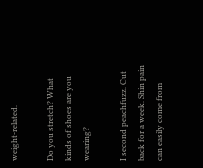weight-related.

Do you stretch? What kinds of shoes are you wearing?

I second peachfuzz. Cut back for a week. Shin pain can easily come from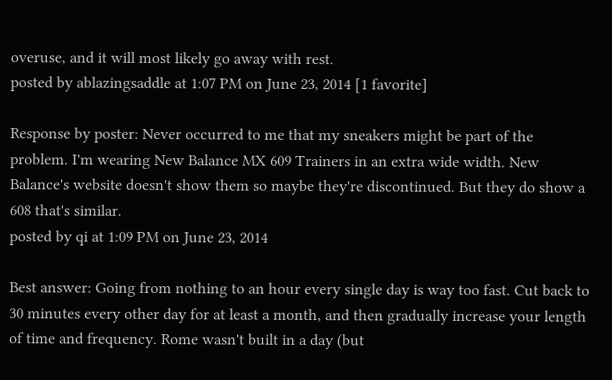overuse, and it will most likely go away with rest.
posted by ablazingsaddle at 1:07 PM on June 23, 2014 [1 favorite]

Response by poster: Never occurred to me that my sneakers might be part of the problem. I'm wearing New Balance MX 609 Trainers in an extra wide width. New Balance's website doesn't show them so maybe they're discontinued. But they do show a 608 that's similar.
posted by qi at 1:09 PM on June 23, 2014

Best answer: Going from nothing to an hour every single day is way too fast. Cut back to 30 minutes every other day for at least a month, and then gradually increase your length of time and frequency. Rome wasn't built in a day (but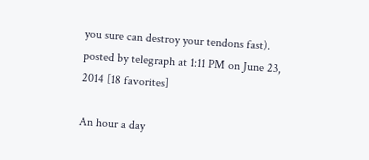you sure can destroy your tendons fast).
posted by telegraph at 1:11 PM on June 23, 2014 [18 favorites]

An hour a day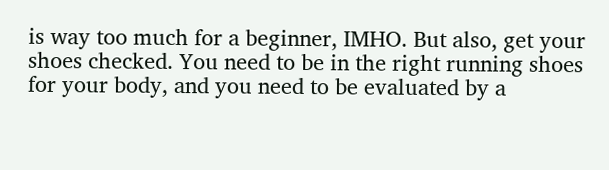is way too much for a beginner, IMHO. But also, get your shoes checked. You need to be in the right running shoes for your body, and you need to be evaluated by a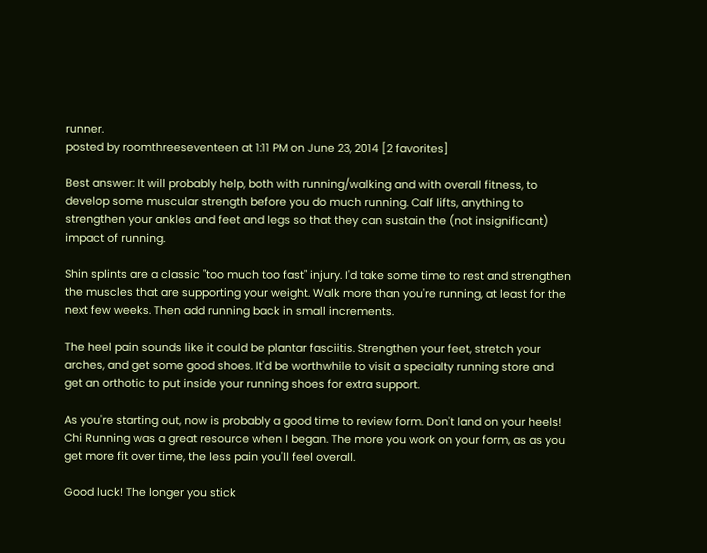runner.
posted by roomthreeseventeen at 1:11 PM on June 23, 2014 [2 favorites]

Best answer: It will probably help, both with running/walking and with overall fitness, to develop some muscular strength before you do much running. Calf lifts, anything to strengthen your ankles and feet and legs so that they can sustain the (not insignificant) impact of running.

Shin splints are a classic "too much too fast" injury. I'd take some time to rest and strengthen the muscles that are supporting your weight. Walk more than you're running, at least for the next few weeks. Then add running back in small increments.

The heel pain sounds like it could be plantar fasciitis. Strengthen your feet, stretch your arches, and get some good shoes. It'd be worthwhile to visit a specialty running store and get an orthotic to put inside your running shoes for extra support.

As you're starting out, now is probably a good time to review form. Don't land on your heels! Chi Running was a great resource when I began. The more you work on your form, as as you get more fit over time, the less pain you'll feel overall.

Good luck! The longer you stick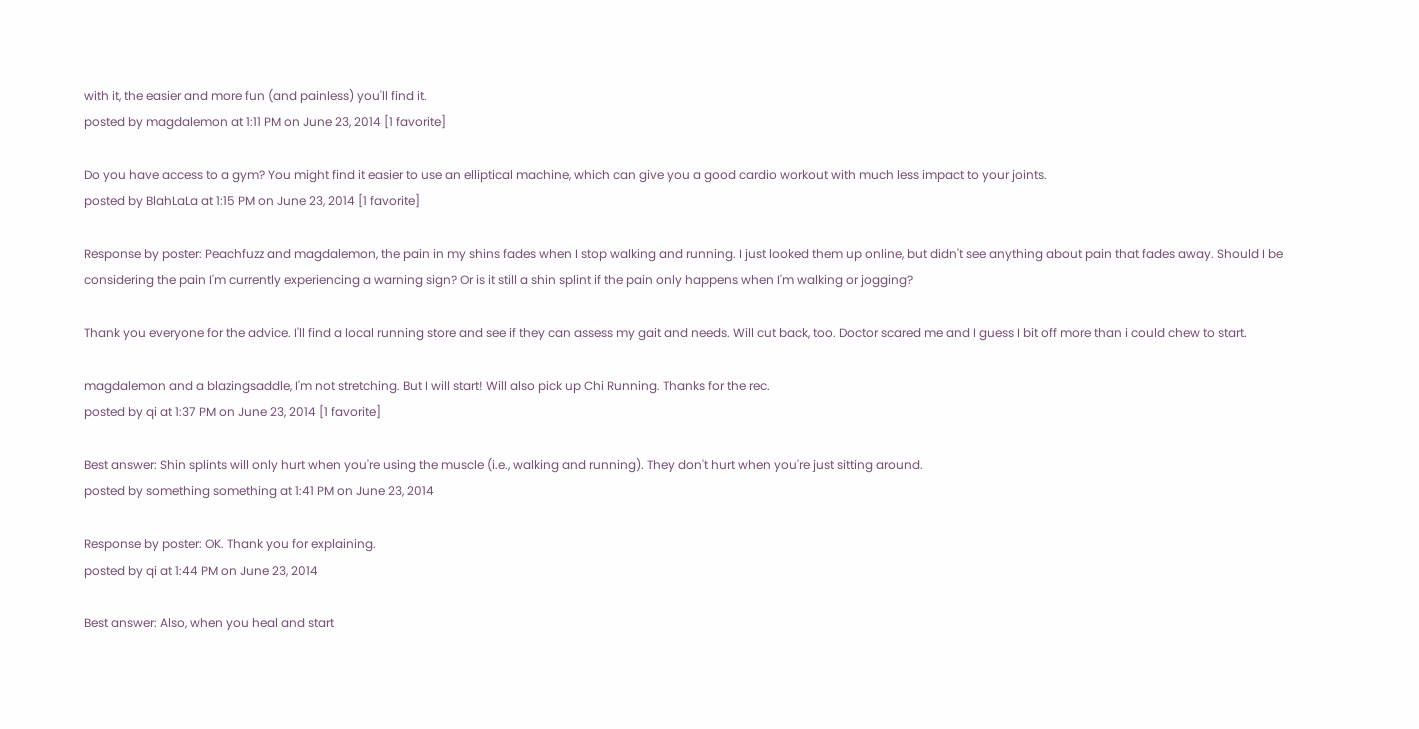with it, the easier and more fun (and painless) you'll find it.
posted by magdalemon at 1:11 PM on June 23, 2014 [1 favorite]

Do you have access to a gym? You might find it easier to use an elliptical machine, which can give you a good cardio workout with much less impact to your joints.
posted by BlahLaLa at 1:15 PM on June 23, 2014 [1 favorite]

Response by poster: Peachfuzz and magdalemon, the pain in my shins fades when I stop walking and running. I just looked them up online, but didn't see anything about pain that fades away. Should I be considering the pain I'm currently experiencing a warning sign? Or is it still a shin splint if the pain only happens when I'm walking or jogging?

Thank you everyone for the advice. I'll find a local running store and see if they can assess my gait and needs. Will cut back, too. Doctor scared me and I guess I bit off more than i could chew to start.

magdalemon and a blazingsaddle, I'm not stretching. But I will start! Will also pick up Chi Running. Thanks for the rec.
posted by qi at 1:37 PM on June 23, 2014 [1 favorite]

Best answer: Shin splints will only hurt when you're using the muscle (i.e., walking and running). They don't hurt when you're just sitting around.
posted by something something at 1:41 PM on June 23, 2014

Response by poster: OK. Thank you for explaining.
posted by qi at 1:44 PM on June 23, 2014

Best answer: Also, when you heal and start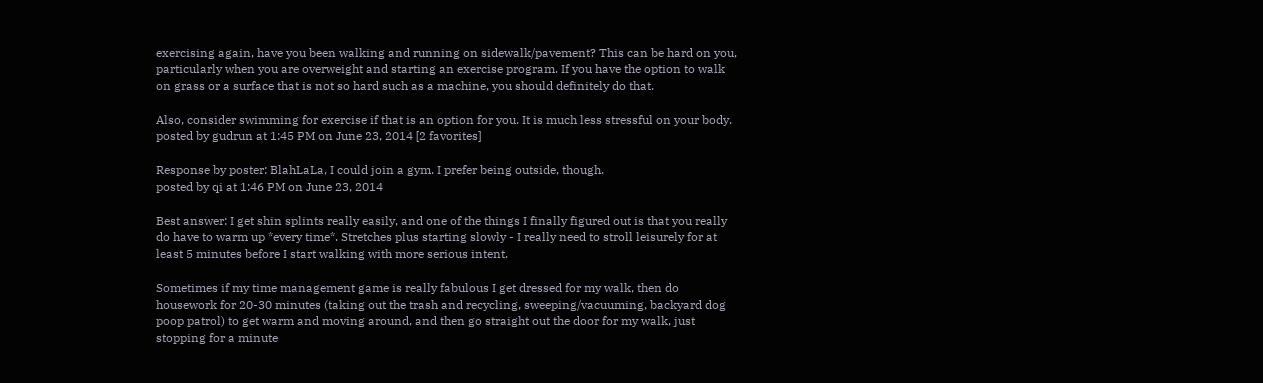exercising again, have you been walking and running on sidewalk/pavement? This can be hard on you, particularly when you are overweight and starting an exercise program. If you have the option to walk on grass or a surface that is not so hard such as a machine, you should definitely do that.

Also, consider swimming for exercise if that is an option for you. It is much less stressful on your body.
posted by gudrun at 1:45 PM on June 23, 2014 [2 favorites]

Response by poster: BlahLaLa, I could join a gym. I prefer being outside, though.
posted by qi at 1:46 PM on June 23, 2014

Best answer: I get shin splints really easily, and one of the things I finally figured out is that you really do have to warm up *every time*. Stretches plus starting slowly - I really need to stroll leisurely for at least 5 minutes before I start walking with more serious intent.

Sometimes if my time management game is really fabulous I get dressed for my walk, then do housework for 20-30 minutes (taking out the trash and recycling, sweeping/vacuuming, backyard dog poop patrol) to get warm and moving around, and then go straight out the door for my walk, just stopping for a minute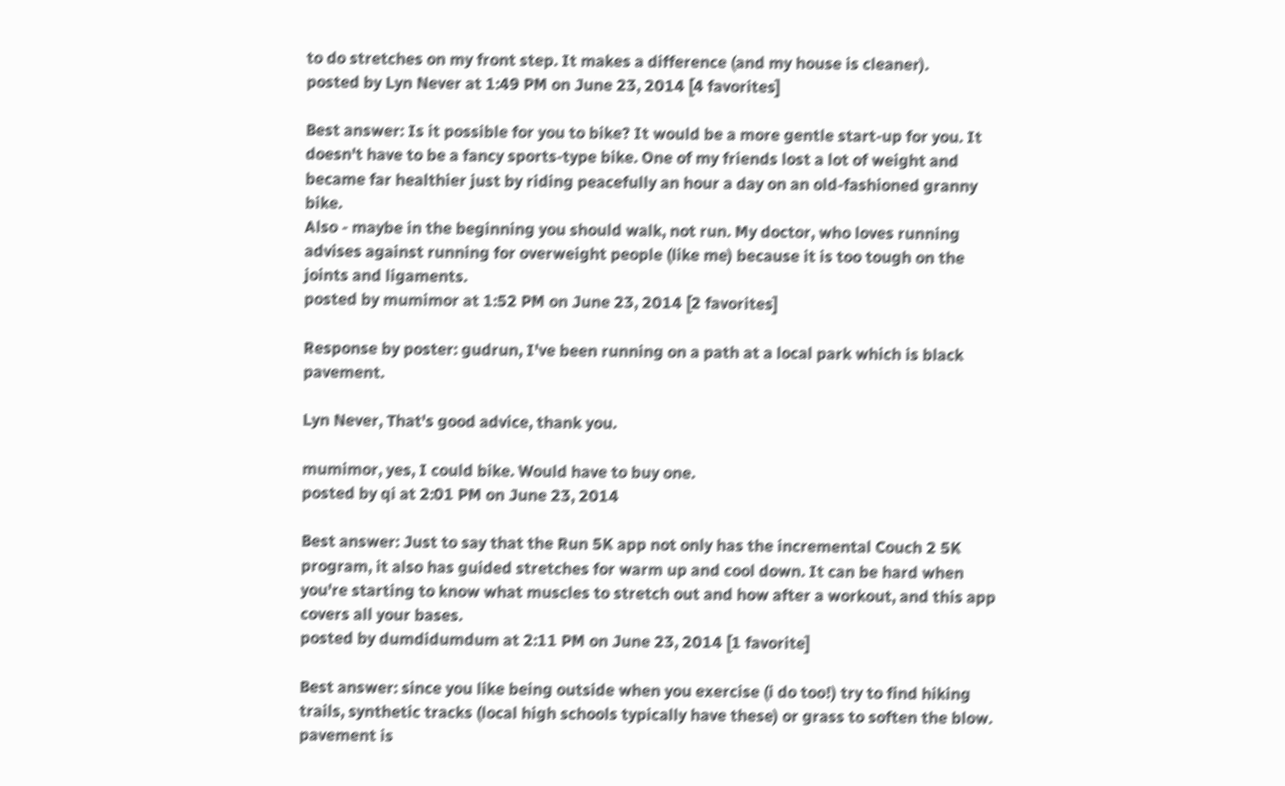to do stretches on my front step. It makes a difference (and my house is cleaner).
posted by Lyn Never at 1:49 PM on June 23, 2014 [4 favorites]

Best answer: Is it possible for you to bike? It would be a more gentle start-up for you. It doesn't have to be a fancy sports-type bike. One of my friends lost a lot of weight and became far healthier just by riding peacefully an hour a day on an old-fashioned granny bike.
Also - maybe in the beginning you should walk, not run. My doctor, who loves running advises against running for overweight people (like me) because it is too tough on the joints and ligaments.
posted by mumimor at 1:52 PM on June 23, 2014 [2 favorites]

Response by poster: gudrun, I've been running on a path at a local park which is black pavement.

Lyn Never, That's good advice, thank you.

mumimor, yes, I could bike. Would have to buy one.
posted by qi at 2:01 PM on June 23, 2014

Best answer: Just to say that the Run 5K app not only has the incremental Couch 2 5K program, it also has guided stretches for warm up and cool down. It can be hard when you're starting to know what muscles to stretch out and how after a workout, and this app covers all your bases.
posted by dumdidumdum at 2:11 PM on June 23, 2014 [1 favorite]

Best answer: since you like being outside when you exercise (i do too!) try to find hiking trails, synthetic tracks (local high schools typically have these) or grass to soften the blow. pavement is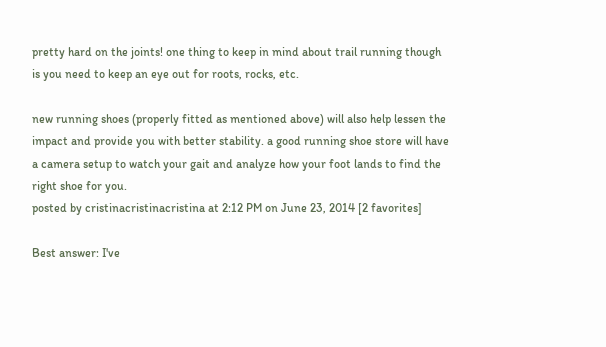pretty hard on the joints! one thing to keep in mind about trail running though is you need to keep an eye out for roots, rocks, etc.

new running shoes (properly fitted as mentioned above) will also help lessen the impact and provide you with better stability. a good running shoe store will have a camera setup to watch your gait and analyze how your foot lands to find the right shoe for you.
posted by cristinacristinacristina at 2:12 PM on June 23, 2014 [2 favorites]

Best answer: I've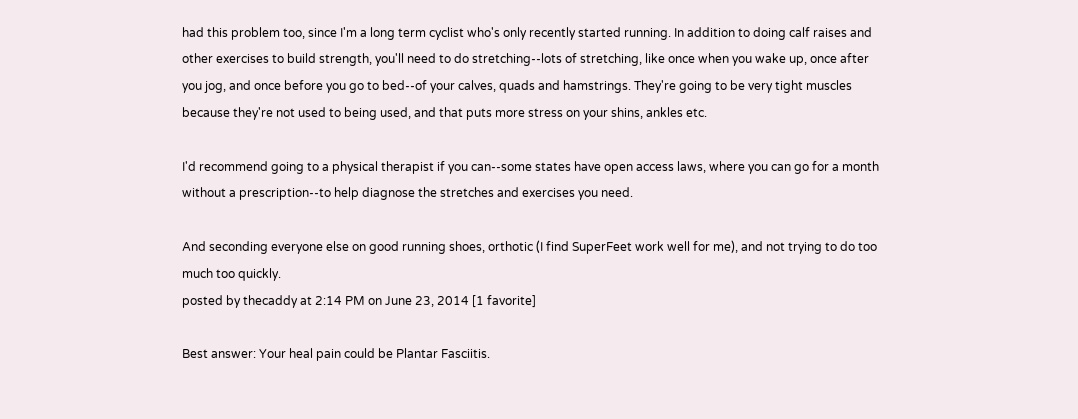had this problem too, since I'm a long term cyclist who's only recently started running. In addition to doing calf raises and other exercises to build strength, you'll need to do stretching--lots of stretching, like once when you wake up, once after you jog, and once before you go to bed--of your calves, quads and hamstrings. They're going to be very tight muscles because they're not used to being used, and that puts more stress on your shins, ankles etc.

I'd recommend going to a physical therapist if you can--some states have open access laws, where you can go for a month without a prescription--to help diagnose the stretches and exercises you need.

And seconding everyone else on good running shoes, orthotic (I find SuperFeet work well for me), and not trying to do too much too quickly.
posted by thecaddy at 2:14 PM on June 23, 2014 [1 favorite]

Best answer: Your heal pain could be Plantar Fasciitis.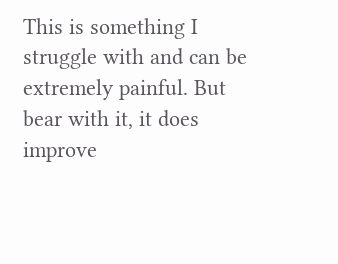This is something I struggle with and can be extremely painful. But bear with it, it does improve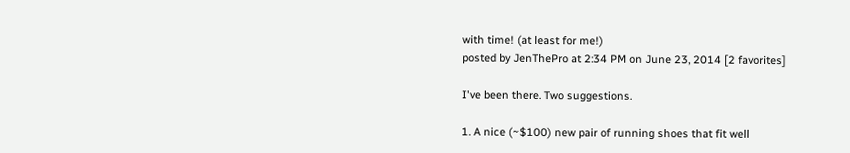with time! (at least for me!)
posted by JenThePro at 2:34 PM on June 23, 2014 [2 favorites]

I've been there. Two suggestions.

1. A nice (~$100) new pair of running shoes that fit well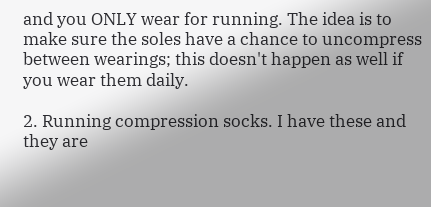and you ONLY wear for running. The idea is to make sure the soles have a chance to uncompress between wearings; this doesn't happen as well if you wear them daily.

2. Running compression socks. I have these and they are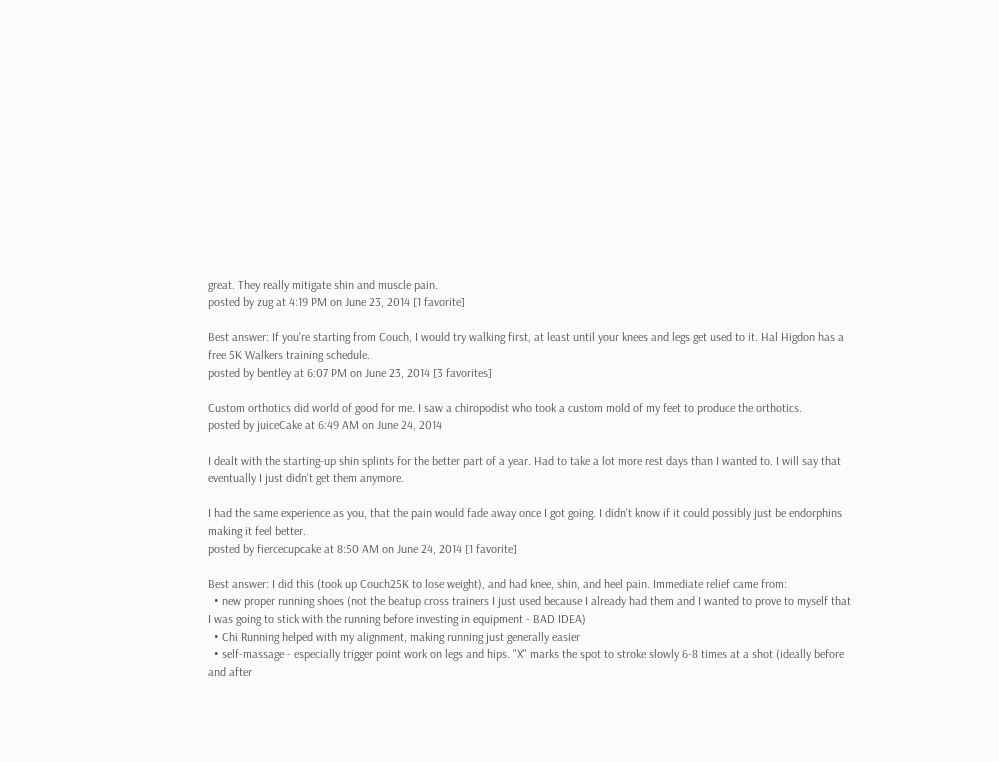great. They really mitigate shin and muscle pain.
posted by zug at 4:19 PM on June 23, 2014 [1 favorite]

Best answer: If you're starting from Couch, I would try walking first, at least until your knees and legs get used to it. Hal Higdon has a free 5K Walkers training schedule.
posted by bentley at 6:07 PM on June 23, 2014 [3 favorites]

Custom orthotics did world of good for me. I saw a chiropodist who took a custom mold of my feet to produce the orthotics.
posted by juiceCake at 6:49 AM on June 24, 2014

I dealt with the starting-up shin splints for the better part of a year. Had to take a lot more rest days than I wanted to. I will say that eventually I just didn't get them anymore.

I had the same experience as you, that the pain would fade away once I got going. I didn't know if it could possibly just be endorphins making it feel better.
posted by fiercecupcake at 8:50 AM on June 24, 2014 [1 favorite]

Best answer: I did this (took up Couch25K to lose weight), and had knee, shin, and heel pain. Immediate relief came from:
  • new proper running shoes (not the beatup cross trainers I just used because I already had them and I wanted to prove to myself that I was going to stick with the running before investing in equipment - BAD IDEA)
  • Chi Running helped with my alignment, making running just generally easier
  • self-massage - especially trigger point work on legs and hips. "X" marks the spot to stroke slowly 6-8 times at a shot (ideally before and after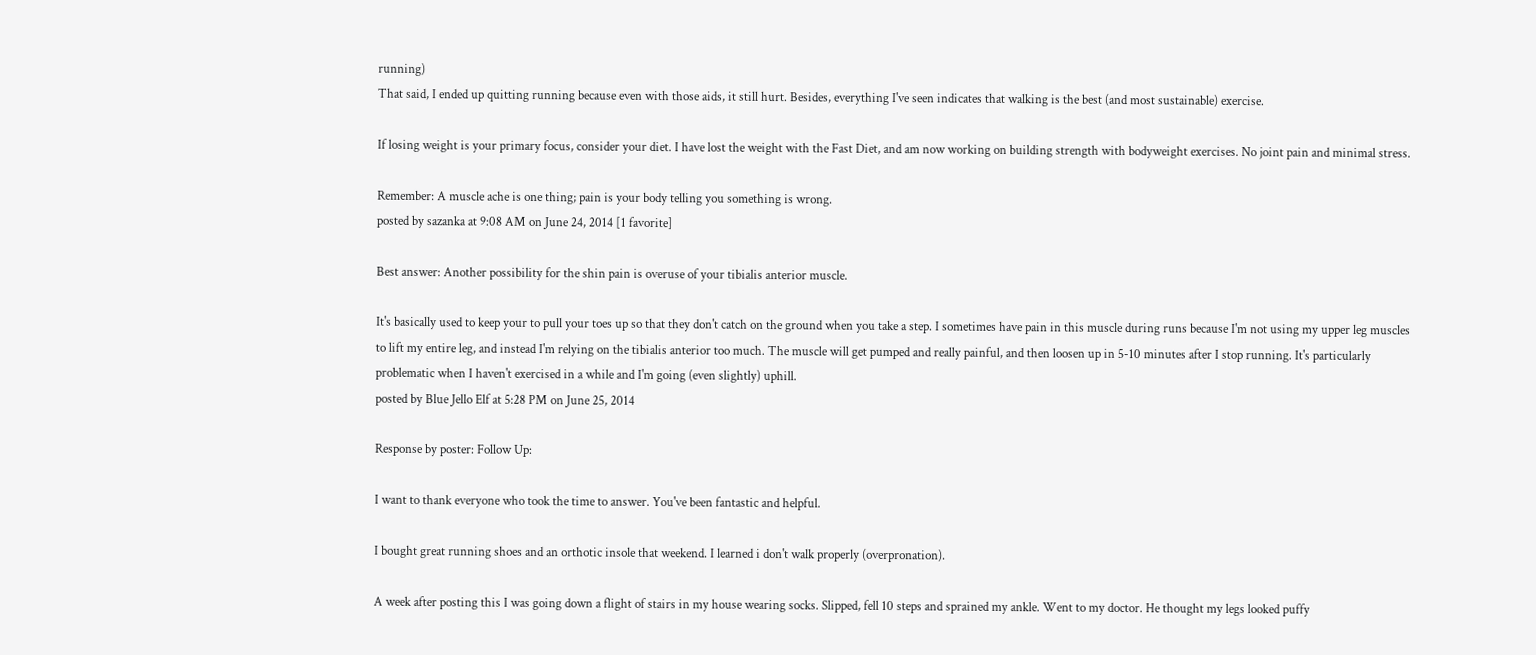running)
That said, I ended up quitting running because even with those aids, it still hurt. Besides, everything I've seen indicates that walking is the best (and most sustainable) exercise.

If losing weight is your primary focus, consider your diet. I have lost the weight with the Fast Diet, and am now working on building strength with bodyweight exercises. No joint pain and minimal stress.

Remember: A muscle ache is one thing; pain is your body telling you something is wrong.
posted by sazanka at 9:08 AM on June 24, 2014 [1 favorite]

Best answer: Another possibility for the shin pain is overuse of your tibialis anterior muscle.

It's basically used to keep your to pull your toes up so that they don't catch on the ground when you take a step. I sometimes have pain in this muscle during runs because I'm not using my upper leg muscles to lift my entire leg, and instead I'm relying on the tibialis anterior too much. The muscle will get pumped and really painful, and then loosen up in 5-10 minutes after I stop running. It's particularly problematic when I haven't exercised in a while and I'm going (even slightly) uphill.
posted by Blue Jello Elf at 5:28 PM on June 25, 2014

Response by poster: Follow Up:

I want to thank everyone who took the time to answer. You've been fantastic and helpful.

I bought great running shoes and an orthotic insole that weekend. I learned i don't walk properly (overpronation).

A week after posting this I was going down a flight of stairs in my house wearing socks. Slipped, fell 10 steps and sprained my ankle. Went to my doctor. He thought my legs looked puffy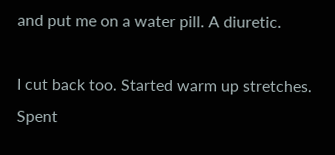and put me on a water pill. A diuretic.

I cut back too. Started warm up stretches. Spent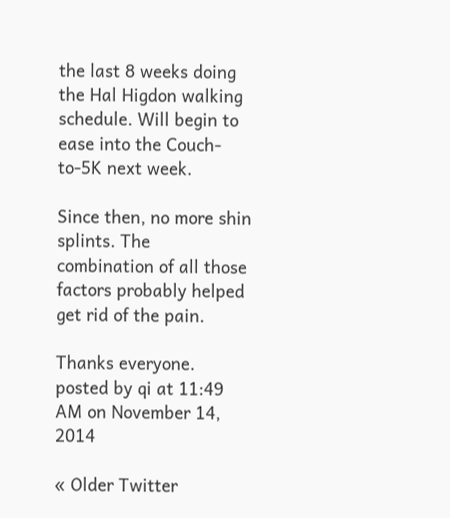the last 8 weeks doing the Hal Higdon walking schedule. Will begin to ease into the Couch-to-5K next week.

Since then, no more shin splints. The combination of all those factors probably helped get rid of the pain.

Thanks everyone.
posted by qi at 11:49 AM on November 14, 2014

« Older Twitter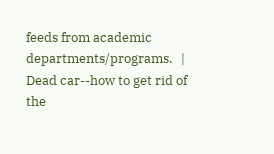feeds from academic departments/programs.   |   Dead car--how to get rid of the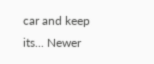car and keep its... Newer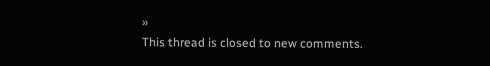»
This thread is closed to new comments.